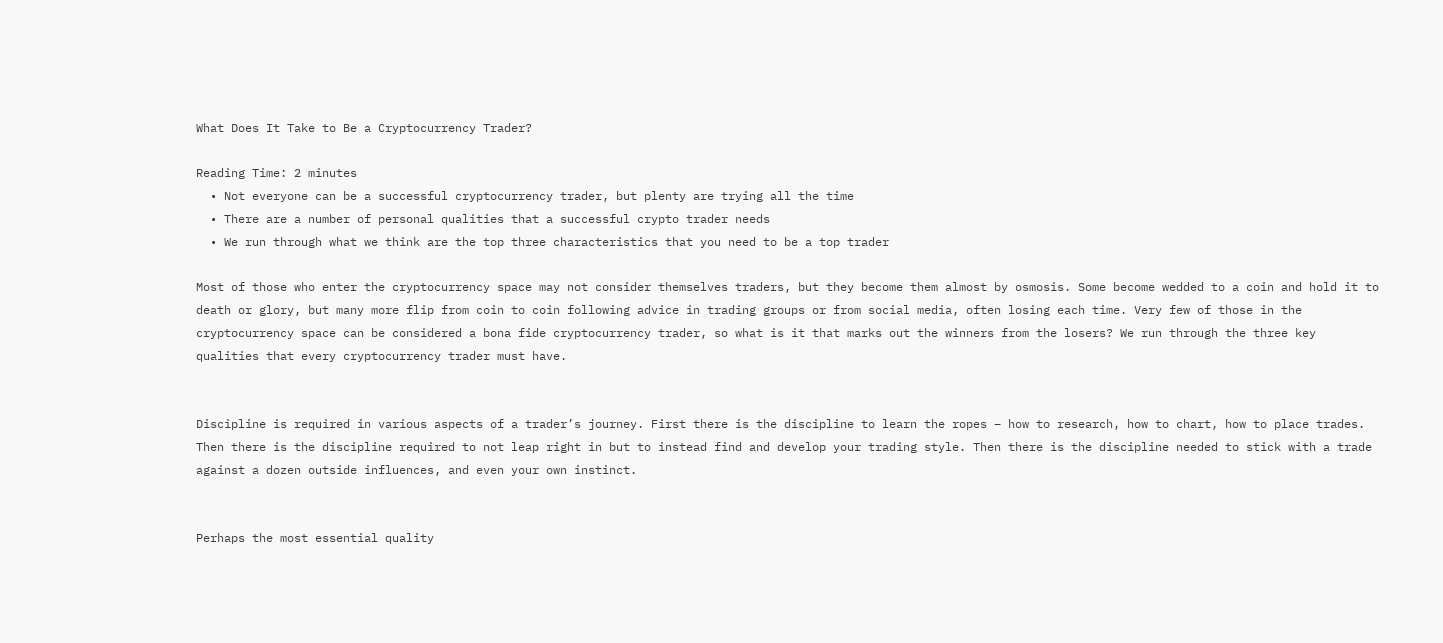What Does It Take to Be a Cryptocurrency Trader?

Reading Time: 2 minutes
  • Not everyone can be a successful cryptocurrency trader, but plenty are trying all the time
  • There are a number of personal qualities that a successful crypto trader needs
  • We run through what we think are the top three characteristics that you need to be a top trader

Most of those who enter the cryptocurrency space may not consider themselves traders, but they become them almost by osmosis. Some become wedded to a coin and hold it to death or glory, but many more flip from coin to coin following advice in trading groups or from social media, often losing each time. Very few of those in the cryptocurrency space can be considered a bona fide cryptocurrency trader, so what is it that marks out the winners from the losers? We run through the three key qualities that every cryptocurrency trader must have.


Discipline is required in various aspects of a trader’s journey. First there is the discipline to learn the ropes – how to research, how to chart, how to place trades. Then there is the discipline required to not leap right in but to instead find and develop your trading style. Then there is the discipline needed to stick with a trade against a dozen outside influences, and even your own instinct.


Perhaps the most essential quality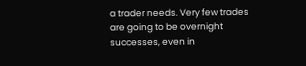a trader needs. Very few trades are going to be overnight successes, even in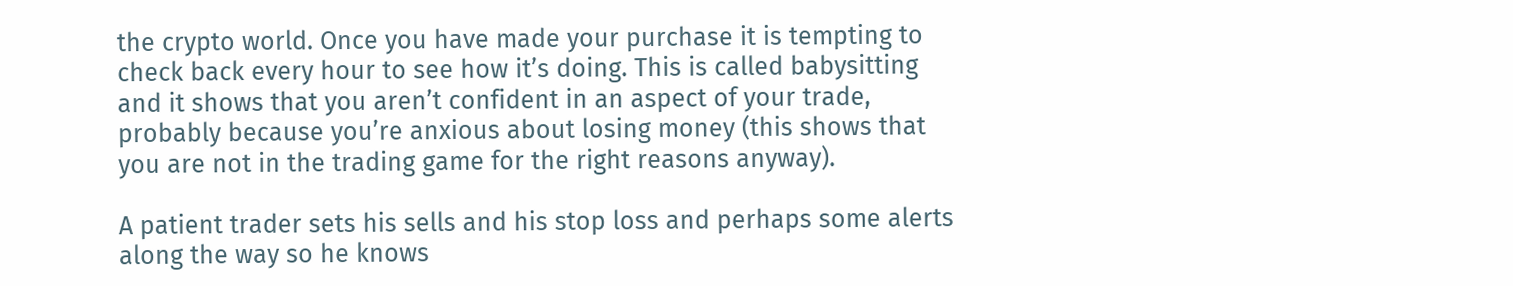the crypto world. Once you have made your purchase it is tempting to check back every hour to see how it’s doing. This is called babysitting and it shows that you aren’t confident in an aspect of your trade, probably because you’re anxious about losing money (this shows that you are not in the trading game for the right reasons anyway).

A patient trader sets his sells and his stop loss and perhaps some alerts along the way so he knows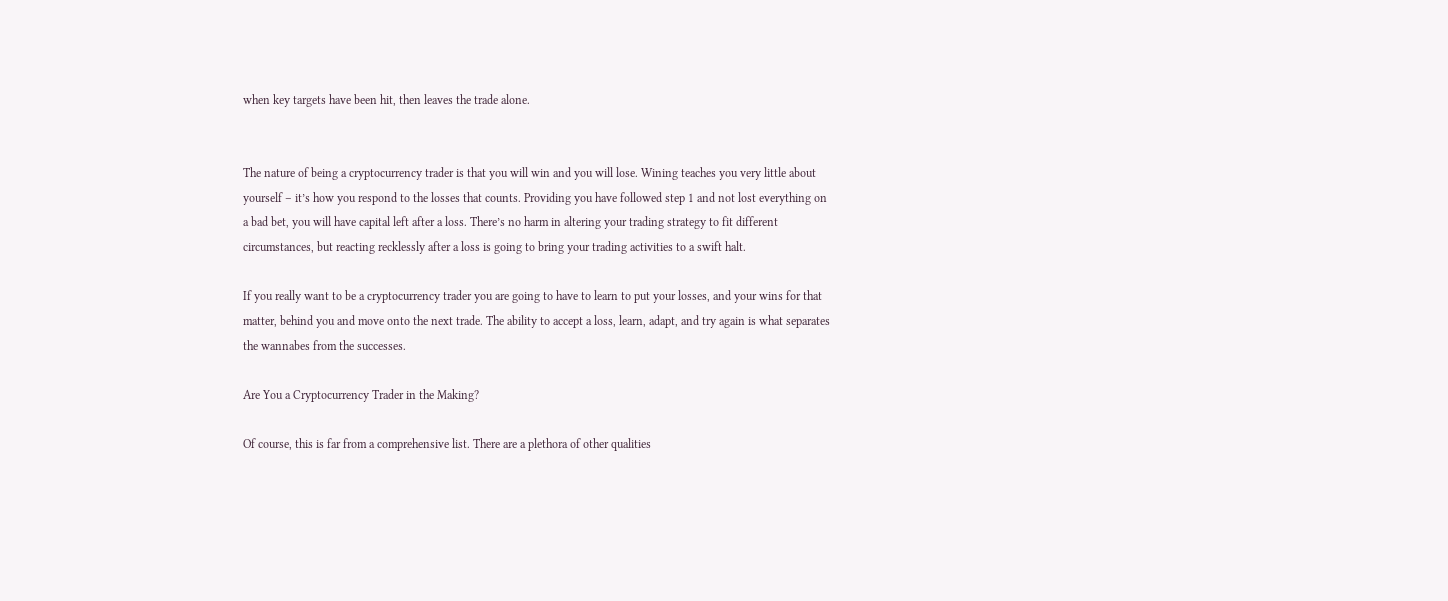when key targets have been hit, then leaves the trade alone.


The nature of being a cryptocurrency trader is that you will win and you will lose. Wining teaches you very little about yourself – it’s how you respond to the losses that counts. Providing you have followed step 1 and not lost everything on a bad bet, you will have capital left after a loss. There’s no harm in altering your trading strategy to fit different circumstances, but reacting recklessly after a loss is going to bring your trading activities to a swift halt.

If you really want to be a cryptocurrency trader you are going to have to learn to put your losses, and your wins for that matter, behind you and move onto the next trade. The ability to accept a loss, learn, adapt, and try again is what separates the wannabes from the successes.

Are You a Cryptocurrency Trader in the Making?

Of course, this is far from a comprehensive list. There are a plethora of other qualities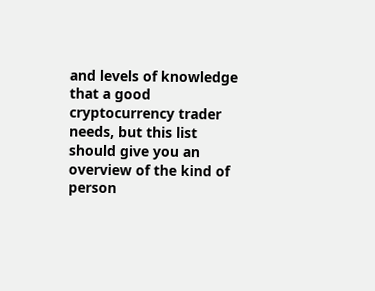and levels of knowledge that a good cryptocurrency trader needs, but this list should give you an overview of the kind of person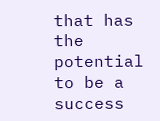that has the potential to be a success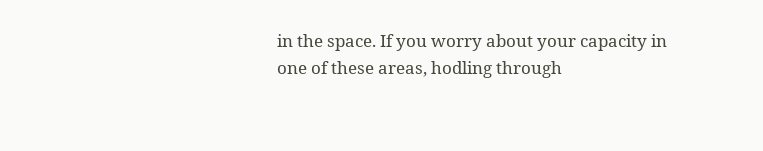in the space. If you worry about your capacity in one of these areas, hodling through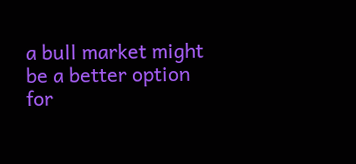a bull market might be a better option for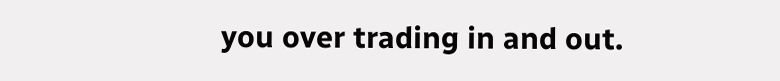you over trading in and out.